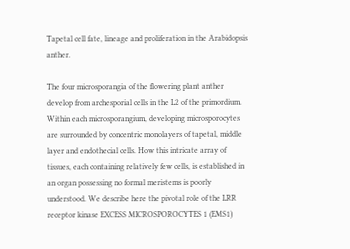Tapetal cell fate, lineage and proliferation in the Arabidopsis anther.

The four microsporangia of the flowering plant anther develop from archesporial cells in the L2 of the primordium. Within each microsporangium, developing microsporocytes are surrounded by concentric monolayers of tapetal, middle layer and endothecial cells. How this intricate array of tissues, each containing relatively few cells, is established in an organ possessing no formal meristems is poorly understood. We describe here the pivotal role of the LRR receptor kinase EXCESS MICROSPOROCYTES 1 (EMS1)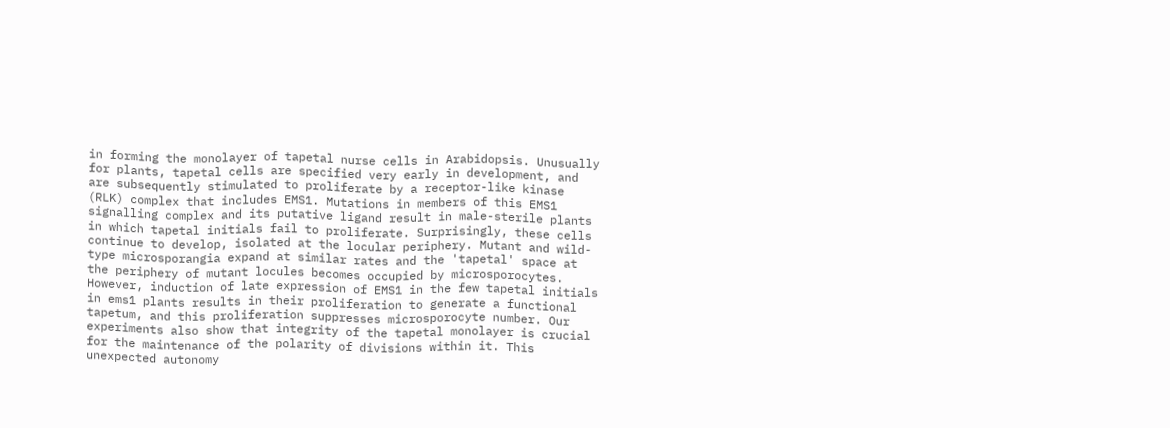in forming the monolayer of tapetal nurse cells in Arabidopsis. Unusually for plants, tapetal cells are specified very early in development, and are subsequently stimulated to proliferate by a receptor-like kinase (RLK) complex that includes EMS1. Mutations in members of this EMS1 signalling complex and its putative ligand result in male-sterile plants in which tapetal initials fail to proliferate. Surprisingly, these cells continue to develop, isolated at the locular periphery. Mutant and wild-type microsporangia expand at similar rates and the 'tapetal' space at the periphery of mutant locules becomes occupied by microsporocytes. However, induction of late expression of EMS1 in the few tapetal initials in ems1 plants results in their proliferation to generate a functional tapetum, and this proliferation suppresses microsporocyte number. Our experiments also show that integrity of the tapetal monolayer is crucial for the maintenance of the polarity of divisions within it. This unexpected autonomy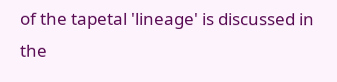of the tapetal 'lineage' is discussed in the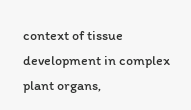context of tissue development in complex plant organs,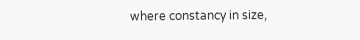where constancy in size,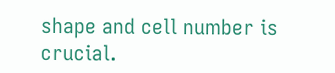shape and cell number is crucial.